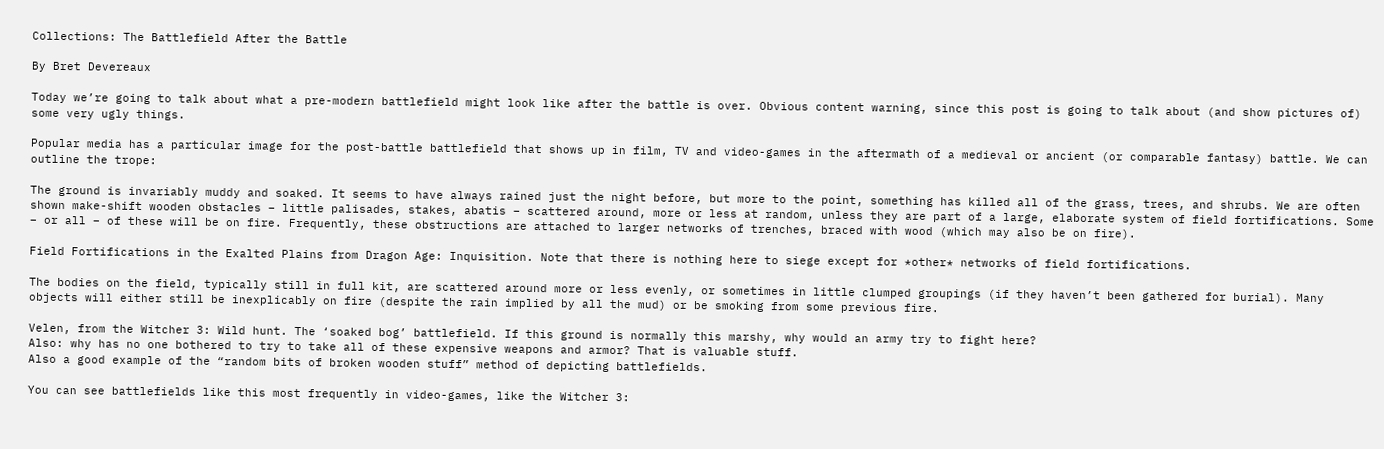Collections: The Battlefield After the Battle

By Bret Devereaux

Today we’re going to talk about what a pre-modern battlefield might look like after the battle is over. Obvious content warning, since this post is going to talk about (and show pictures of) some very ugly things.

Popular media has a particular image for the post-battle battlefield that shows up in film, TV and video-games in the aftermath of a medieval or ancient (or comparable fantasy) battle. We can outline the trope:

The ground is invariably muddy and soaked. It seems to have always rained just the night before, but more to the point, something has killed all of the grass, trees, and shrubs. We are often shown make-shift wooden obstacles – little palisades, stakes, abatis – scattered around, more or less at random, unless they are part of a large, elaborate system of field fortifications. Some – or all – of these will be on fire. Frequently, these obstructions are attached to larger networks of trenches, braced with wood (which may also be on fire).

Field Fortifications in the Exalted Plains from Dragon Age: Inquisition. Note that there is nothing here to siege except for *other* networks of field fortifications.

The bodies on the field, typically still in full kit, are scattered around more or less evenly, or sometimes in little clumped groupings (if they haven’t been gathered for burial). Many objects will either still be inexplicably on fire (despite the rain implied by all the mud) or be smoking from some previous fire.

Velen, from the Witcher 3: Wild hunt. The ‘soaked bog’ battlefield. If this ground is normally this marshy, why would an army try to fight here?
Also: why has no one bothered to try to take all of these expensive weapons and armor? That is valuable stuff.
Also a good example of the “random bits of broken wooden stuff” method of depicting battlefields.

You can see battlefields like this most frequently in video-games, like the Witcher 3: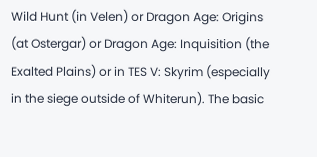Wild Hunt (in Velen) or Dragon Age: Origins (at Ostergar) or Dragon Age: Inquisition (the Exalted Plains) or in TES V: Skyrim (especially in the siege outside of Whiterun). The basic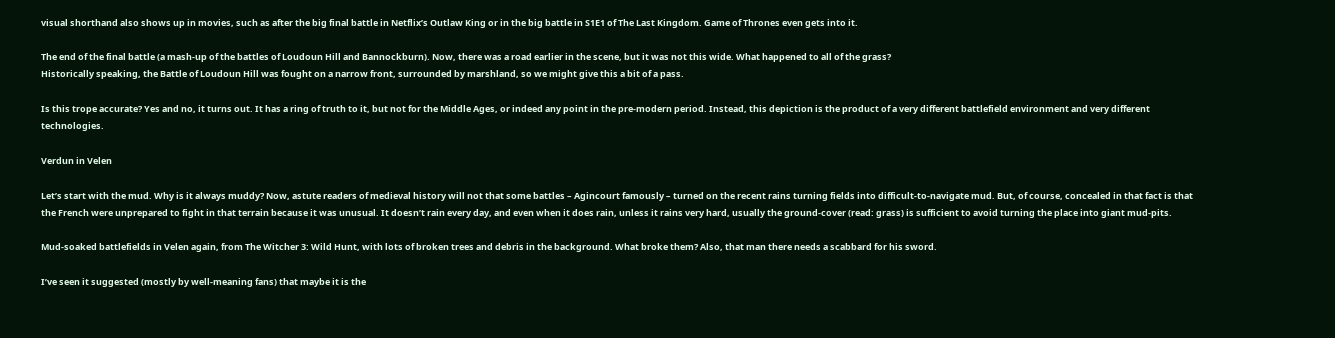visual shorthand also shows up in movies, such as after the big final battle in Netflix’s Outlaw King or in the big battle in S1E1 of The Last Kingdom. Game of Thrones even gets into it.

The end of the final battle (a mash-up of the battles of Loudoun Hill and Bannockburn). Now, there was a road earlier in the scene, but it was not this wide. What happened to all of the grass?
Historically speaking, the Battle of Loudoun Hill was fought on a narrow front, surrounded by marshland, so we might give this a bit of a pass.

Is this trope accurate? Yes and no, it turns out. It has a ring of truth to it, but not for the Middle Ages, or indeed any point in the pre-modern period. Instead, this depiction is the product of a very different battlefield environment and very different technologies.

Verdun in Velen

Let’s start with the mud. Why is it always muddy? Now, astute readers of medieval history will not that some battles – Agincourt famously – turned on the recent rains turning fields into difficult-to-navigate mud. But, of course, concealed in that fact is that the French were unprepared to fight in that terrain because it was unusual. It doesn’t rain every day, and even when it does rain, unless it rains very hard, usually the ground-cover (read: grass) is sufficient to avoid turning the place into giant mud-pits.

Mud-soaked battlefields in Velen again, from The Witcher 3: Wild Hunt, with lots of broken trees and debris in the background. What broke them? Also, that man there needs a scabbard for his sword.

I’ve seen it suggested (mostly by well-meaning fans) that maybe it is the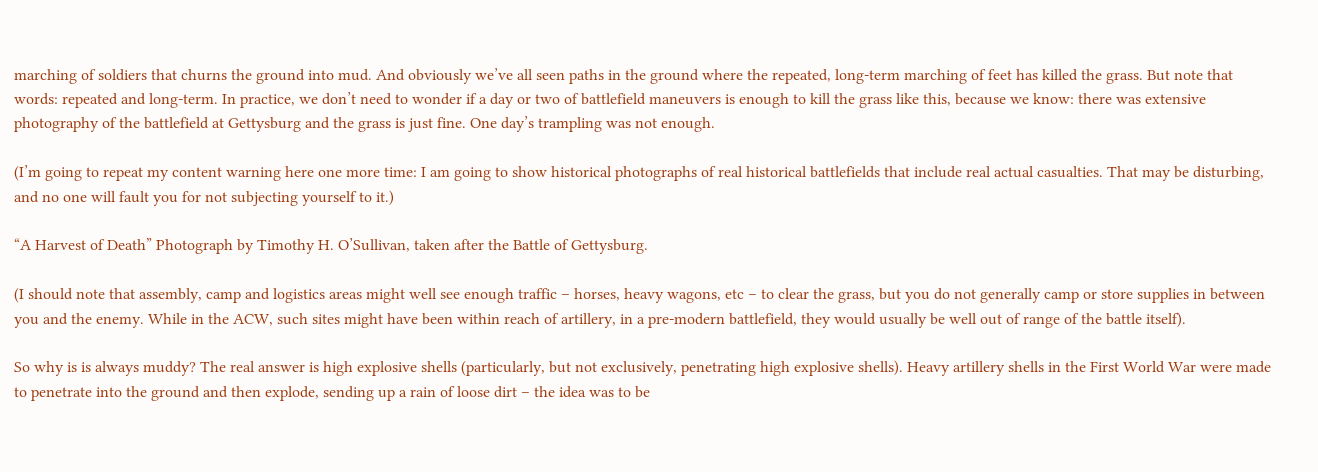marching of soldiers that churns the ground into mud. And obviously we’ve all seen paths in the ground where the repeated, long-term marching of feet has killed the grass. But note that words: repeated and long-term. In practice, we don’t need to wonder if a day or two of battlefield maneuvers is enough to kill the grass like this, because we know: there was extensive photography of the battlefield at Gettysburg and the grass is just fine. One day’s trampling was not enough.

(I’m going to repeat my content warning here one more time: I am going to show historical photographs of real historical battlefields that include real actual casualties. That may be disturbing, and no one will fault you for not subjecting yourself to it.)

“A Harvest of Death” Photograph by Timothy H. O’Sullivan, taken after the Battle of Gettysburg.

(I should note that assembly, camp and logistics areas might well see enough traffic – horses, heavy wagons, etc – to clear the grass, but you do not generally camp or store supplies in between you and the enemy. While in the ACW, such sites might have been within reach of artillery, in a pre-modern battlefield, they would usually be well out of range of the battle itself).

So why is is always muddy? The real answer is high explosive shells (particularly, but not exclusively, penetrating high explosive shells). Heavy artillery shells in the First World War were made to penetrate into the ground and then explode, sending up a rain of loose dirt – the idea was to be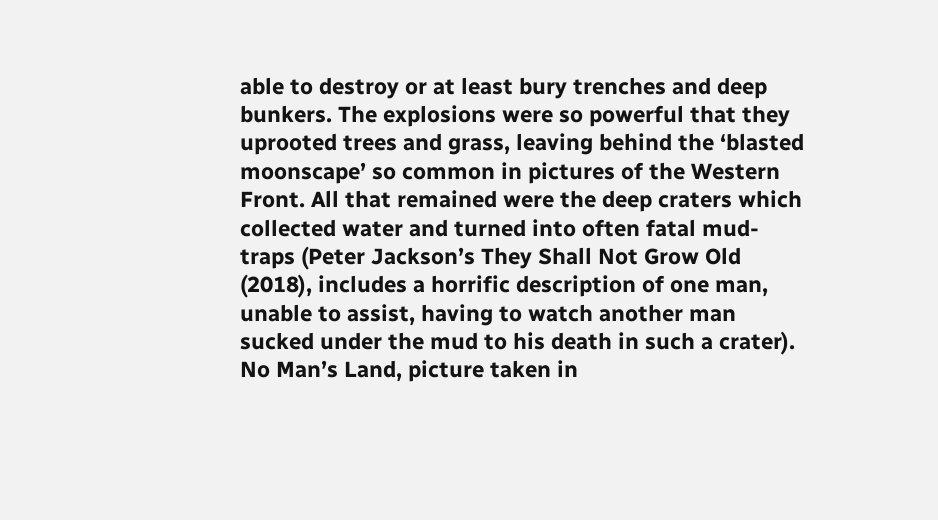able to destroy or at least bury trenches and deep bunkers. The explosions were so powerful that they uprooted trees and grass, leaving behind the ‘blasted moonscape’ so common in pictures of the Western Front. All that remained were the deep craters which collected water and turned into often fatal mud-traps (Peter Jackson’s They Shall Not Grow Old (2018), includes a horrific description of one man, unable to assist, having to watch another man sucked under the mud to his death in such a crater).
No Man’s Land, picture taken in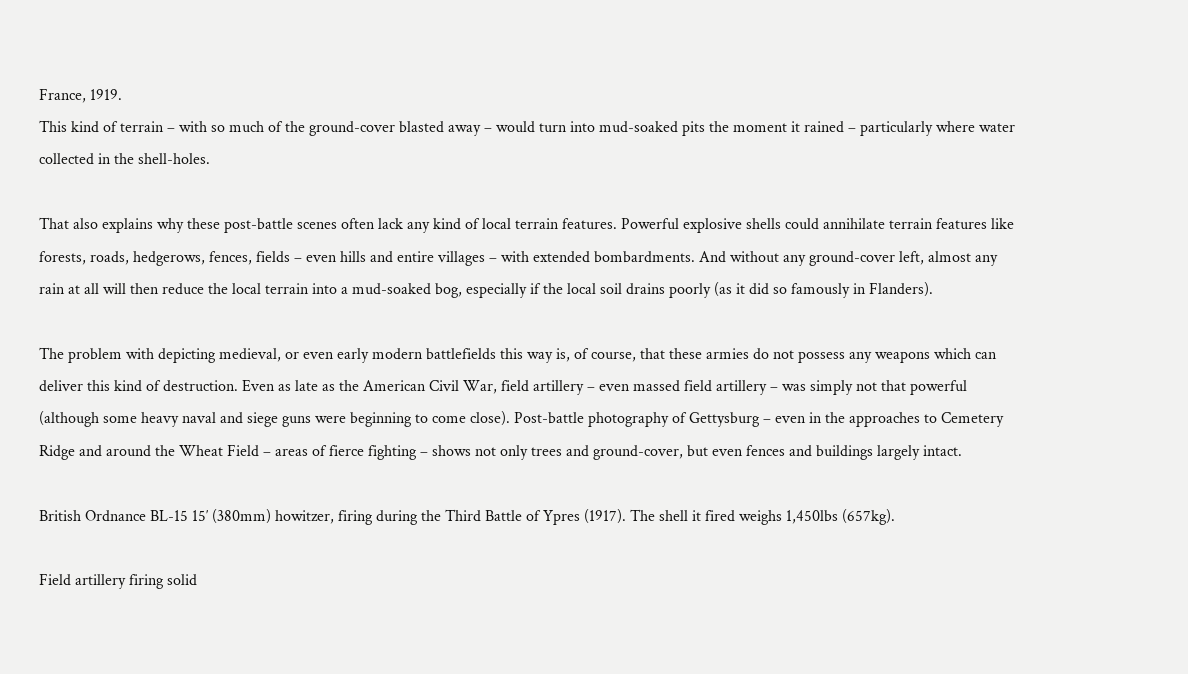France, 1919.
This kind of terrain – with so much of the ground-cover blasted away – would turn into mud-soaked pits the moment it rained – particularly where water collected in the shell-holes.

That also explains why these post-battle scenes often lack any kind of local terrain features. Powerful explosive shells could annihilate terrain features like forests, roads, hedgerows, fences, fields – even hills and entire villages – with extended bombardments. And without any ground-cover left, almost any rain at all will then reduce the local terrain into a mud-soaked bog, especially if the local soil drains poorly (as it did so famously in Flanders).

The problem with depicting medieval, or even early modern battlefields this way is, of course, that these armies do not possess any weapons which can deliver this kind of destruction. Even as late as the American Civil War, field artillery – even massed field artillery – was simply not that powerful (although some heavy naval and siege guns were beginning to come close). Post-battle photography of Gettysburg – even in the approaches to Cemetery Ridge and around the Wheat Field – areas of fierce fighting – shows not only trees and ground-cover, but even fences and buildings largely intact.

British Ordnance BL-15 15′ (380mm) howitzer, firing during the Third Battle of Ypres (1917). The shell it fired weighs 1,450lbs (657kg).

Field artillery firing solid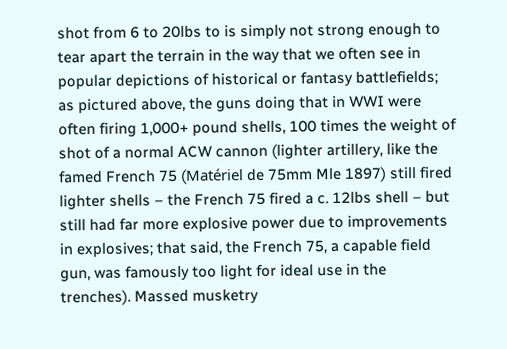shot from 6 to 20lbs to is simply not strong enough to tear apart the terrain in the way that we often see in popular depictions of historical or fantasy battlefields; as pictured above, the guns doing that in WWI were often firing 1,000+ pound shells, 100 times the weight of shot of a normal ACW cannon (lighter artillery, like the famed French 75 (Matériel de 75mm Mle 1897) still fired lighter shells – the French 75 fired a c. 12lbs shell – but still had far more explosive power due to improvements in explosives; that said, the French 75, a capable field gun, was famously too light for ideal use in the trenches). Massed musketry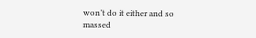won’t do it either and so massed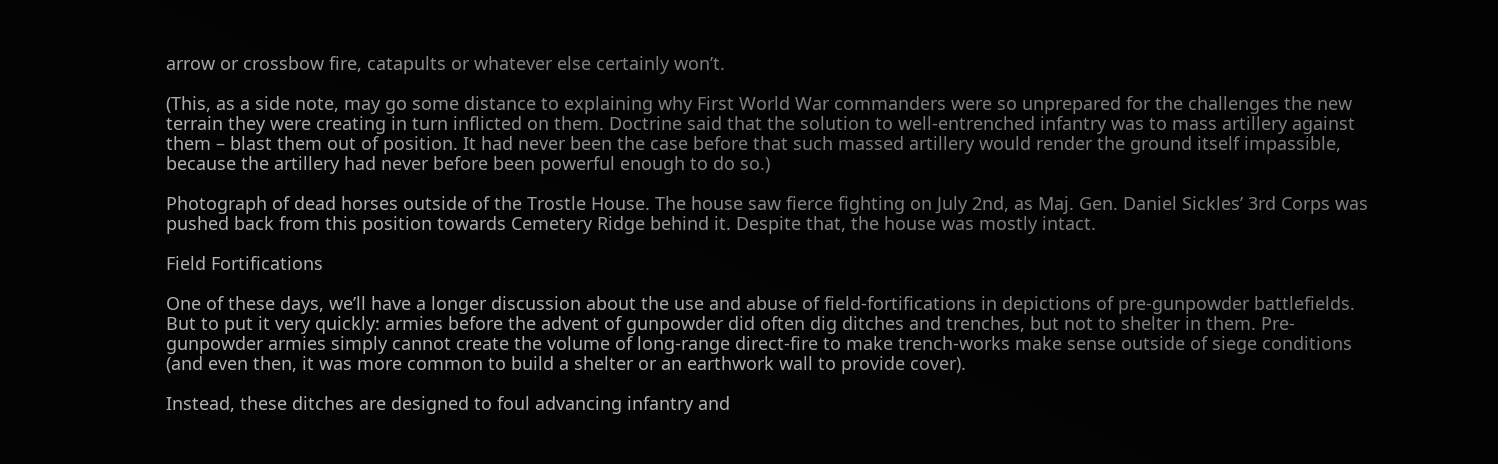arrow or crossbow fire, catapults or whatever else certainly won’t.

(This, as a side note, may go some distance to explaining why First World War commanders were so unprepared for the challenges the new terrain they were creating in turn inflicted on them. Doctrine said that the solution to well-entrenched infantry was to mass artillery against them – blast them out of position. It had never been the case before that such massed artillery would render the ground itself impassible, because the artillery had never before been powerful enough to do so.)

Photograph of dead horses outside of the Trostle House. The house saw fierce fighting on July 2nd, as Maj. Gen. Daniel Sickles’ 3rd Corps was pushed back from this position towards Cemetery Ridge behind it. Despite that, the house was mostly intact.

Field Fortifications

One of these days, we’ll have a longer discussion about the use and abuse of field-fortifications in depictions of pre-gunpowder battlefields. But to put it very quickly: armies before the advent of gunpowder did often dig ditches and trenches, but not to shelter in them. Pre-gunpowder armies simply cannot create the volume of long-range direct-fire to make trench-works make sense outside of siege conditions (and even then, it was more common to build a shelter or an earthwork wall to provide cover).

Instead, these ditches are designed to foul advancing infantry and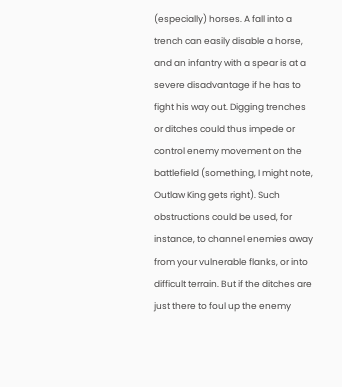(especially) horses. A fall into a trench can easily disable a horse, and an infantry with a spear is at a severe disadvantage if he has to fight his way out. Digging trenches or ditches could thus impede or control enemy movement on the battlefield (something, I might note, Outlaw King gets right). Such obstructions could be used, for instance, to channel enemies away from your vulnerable flanks, or into difficult terrain. But if the ditches are just there to foul up the enemy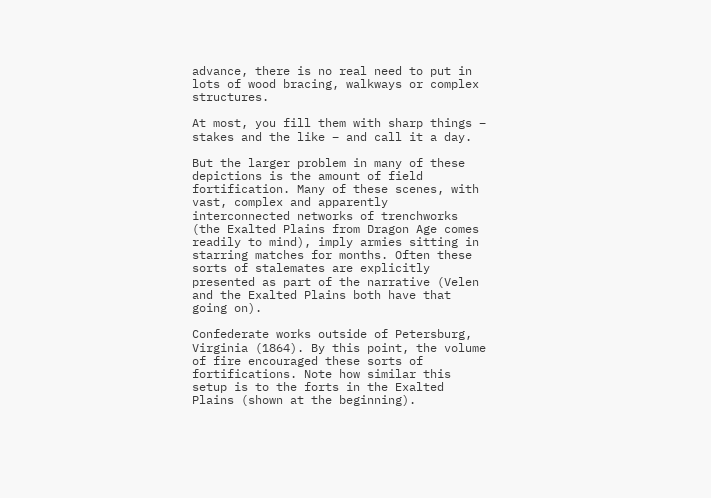advance, there is no real need to put in lots of wood bracing, walkways or complex structures.

At most, you fill them with sharp things – stakes and the like – and call it a day.

But the larger problem in many of these depictions is the amount of field fortification. Many of these scenes, with vast, complex and apparently interconnected networks of trenchworks (the Exalted Plains from Dragon Age comes readily to mind), imply armies sitting in starring matches for months. Often these sorts of stalemates are explicitly presented as part of the narrative (Velen and the Exalted Plains both have that going on).

Confederate works outside of Petersburg, Virginia (1864). By this point, the volume of fire encouraged these sorts of fortifications. Note how similar this setup is to the forts in the Exalted Plains (shown at the beginning).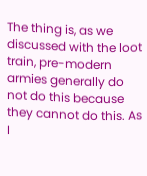The thing is, as we discussed with the loot train, pre-modern armies generally do not do this because they cannot do this. As I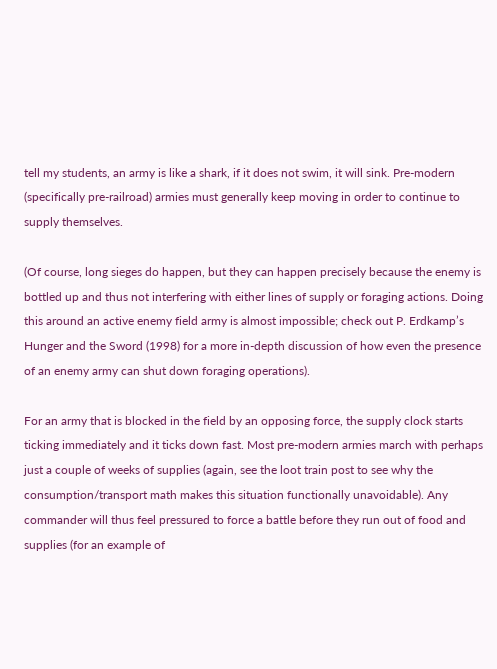tell my students, an army is like a shark, if it does not swim, it will sink. Pre-modern (specifically pre-railroad) armies must generally keep moving in order to continue to supply themselves.

(Of course, long sieges do happen, but they can happen precisely because the enemy is bottled up and thus not interfering with either lines of supply or foraging actions. Doing this around an active enemy field army is almost impossible; check out P. Erdkamp’s Hunger and the Sword (1998) for a more in-depth discussion of how even the presence of an enemy army can shut down foraging operations).

For an army that is blocked in the field by an opposing force, the supply clock starts ticking immediately and it ticks down fast. Most pre-modern armies march with perhaps just a couple of weeks of supplies (again, see the loot train post to see why the consumption/transport math makes this situation functionally unavoidable). Any commander will thus feel pressured to force a battle before they run out of food and supplies (for an example of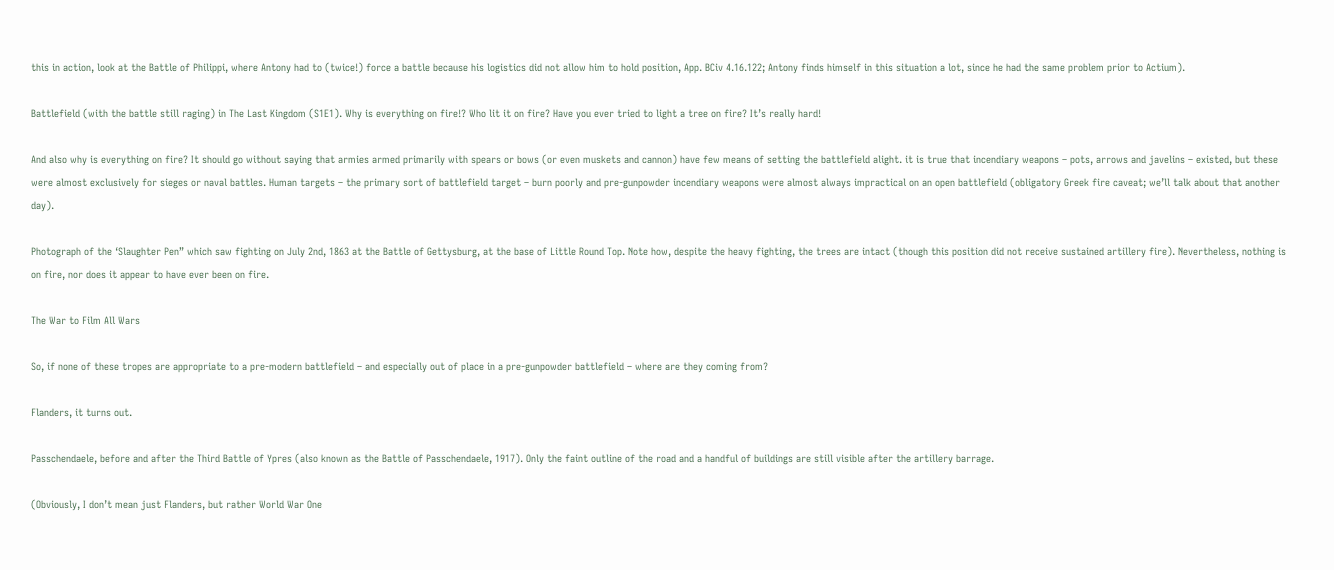this in action, look at the Battle of Philippi, where Antony had to (twice!) force a battle because his logistics did not allow him to hold position, App. BCiv 4.16.122; Antony finds himself in this situation a lot, since he had the same problem prior to Actium).

Battlefield (with the battle still raging) in The Last Kingdom (S1E1). Why is everything on fire!? Who lit it on fire? Have you ever tried to light a tree on fire? It’s really hard!

And also why is everything on fire? It should go without saying that armies armed primarily with spears or bows (or even muskets and cannon) have few means of setting the battlefield alight. it is true that incendiary weapons – pots, arrows and javelins – existed, but these were almost exclusively for sieges or naval battles. Human targets – the primary sort of battlefield target – burn poorly and pre-gunpowder incendiary weapons were almost always impractical on an open battlefield (obligatory Greek fire caveat; we’ll talk about that another day).

Photograph of the ‘Slaughter Pen” which saw fighting on July 2nd, 1863 at the Battle of Gettysburg, at the base of Little Round Top. Note how, despite the heavy fighting, the trees are intact (though this position did not receive sustained artillery fire). Nevertheless, nothing is on fire, nor does it appear to have ever been on fire.

The War to Film All Wars

So, if none of these tropes are appropriate to a pre-modern battlefield – and especially out of place in a pre-gunpowder battlefield – where are they coming from?

Flanders, it turns out.

Passchendaele, before and after the Third Battle of Ypres (also known as the Battle of Passchendaele, 1917). Only the faint outline of the road and a handful of buildings are still visible after the artillery barrage.

(Obviously, I don’t mean just Flanders, but rather World War One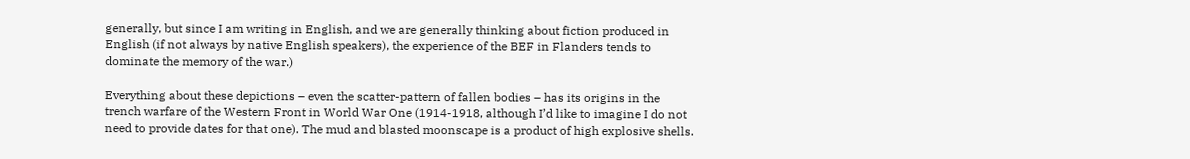generally, but since I am writing in English, and we are generally thinking about fiction produced in English (if not always by native English speakers), the experience of the BEF in Flanders tends to dominate the memory of the war.)

Everything about these depictions – even the scatter-pattern of fallen bodies – has its origins in the trench warfare of the Western Front in World War One (1914-1918, although I’d like to imagine I do not need to provide dates for that one). The mud and blasted moonscape is a product of high explosive shells.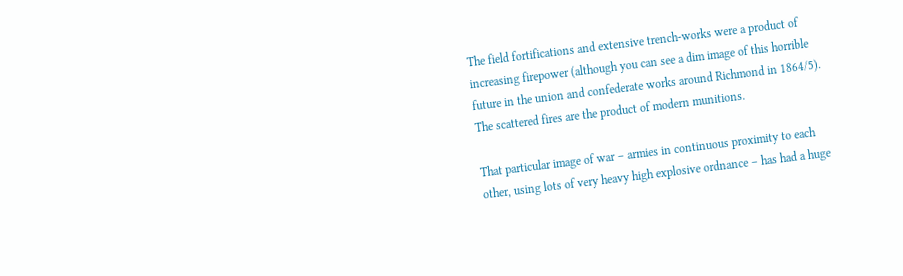The field fortifications and extensive trench-works were a product of increasing firepower (although you can see a dim image of this horrible future in the union and confederate works around Richmond in 1864/5). The scattered fires are the product of modern munitions.

That particular image of war – armies in continuous proximity to each other, using lots of very heavy high explosive ordnance – has had a huge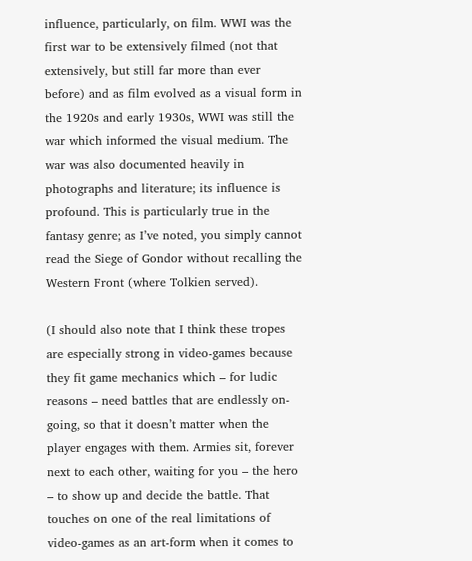influence, particularly, on film. WWI was the first war to be extensively filmed (not that extensively, but still far more than ever before) and as film evolved as a visual form in the 1920s and early 1930s, WWI was still the war which informed the visual medium. The war was also documented heavily in photographs and literature; its influence is profound. This is particularly true in the fantasy genre; as I’ve noted, you simply cannot read the Siege of Gondor without recalling the Western Front (where Tolkien served).

(I should also note that I think these tropes are especially strong in video-games because they fit game mechanics which – for ludic reasons – need battles that are endlessly on-going, so that it doesn’t matter when the player engages with them. Armies sit, forever next to each other, waiting for you – the hero – to show up and decide the battle. That touches on one of the real limitations of video-games as an art-form when it comes to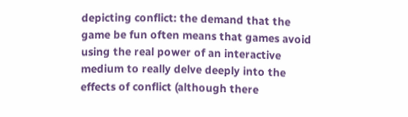depicting conflict: the demand that the game be fun often means that games avoid using the real power of an interactive medium to really delve deeply into the effects of conflict (although there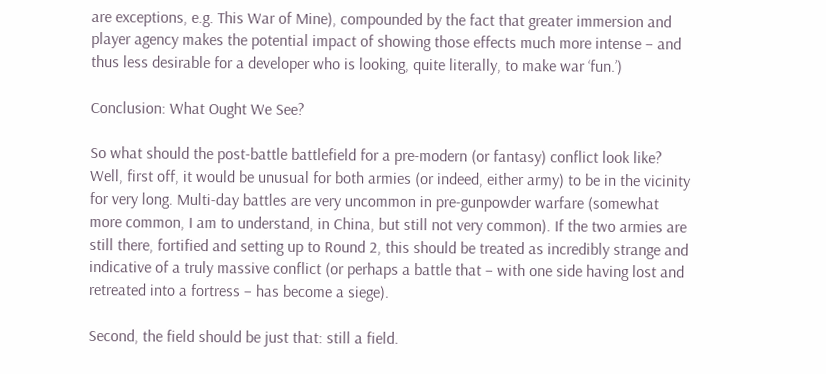are exceptions, e.g. This War of Mine), compounded by the fact that greater immersion and player agency makes the potential impact of showing those effects much more intense – and thus less desirable for a developer who is looking, quite literally, to make war ‘fun.’)

Conclusion: What Ought We See?

So what should the post-battle battlefield for a pre-modern (or fantasy) conflict look like? Well, first off, it would be unusual for both armies (or indeed, either army) to be in the vicinity for very long. Multi-day battles are very uncommon in pre-gunpowder warfare (somewhat more common, I am to understand, in China, but still not very common). If the two armies are still there, fortified and setting up to Round 2, this should be treated as incredibly strange and indicative of a truly massive conflict (or perhaps a battle that – with one side having lost and retreated into a fortress – has become a siege).

Second, the field should be just that: still a field.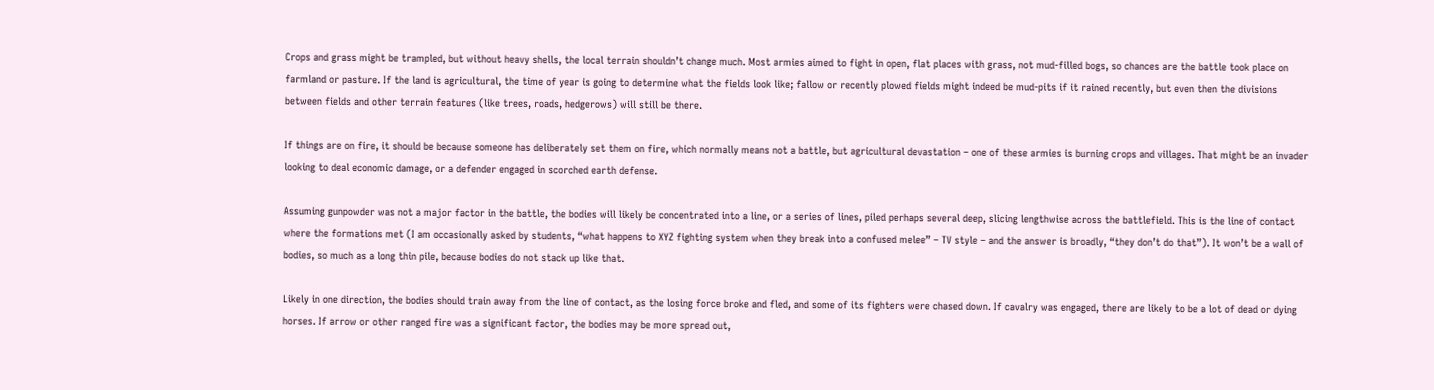Crops and grass might be trampled, but without heavy shells, the local terrain shouldn’t change much. Most armies aimed to fight in open, flat places with grass, not mud-filled bogs, so chances are the battle took place on farmland or pasture. If the land is agricultural, the time of year is going to determine what the fields look like; fallow or recently plowed fields might indeed be mud-pits if it rained recently, but even then the divisions between fields and other terrain features (like trees, roads, hedgerows) will still be there.

If things are on fire, it should be because someone has deliberately set them on fire, which normally means not a battle, but agricultural devastation – one of these armies is burning crops and villages. That might be an invader looking to deal economic damage, or a defender engaged in scorched earth defense.

Assuming gunpowder was not a major factor in the battle, the bodies will likely be concentrated into a line, or a series of lines, piled perhaps several deep, slicing lengthwise across the battlefield. This is the line of contact where the formations met (I am occasionally asked by students, “what happens to XYZ fighting system when they break into a confused melee” – TV style – and the answer is broadly, “they don’t do that”). It won’t be a wall of bodies, so much as a long thin pile, because bodies do not stack up like that.

Likely in one direction, the bodies should train away from the line of contact, as the losing force broke and fled, and some of its fighters were chased down. If cavalry was engaged, there are likely to be a lot of dead or dying horses. If arrow or other ranged fire was a significant factor, the bodies may be more spread out,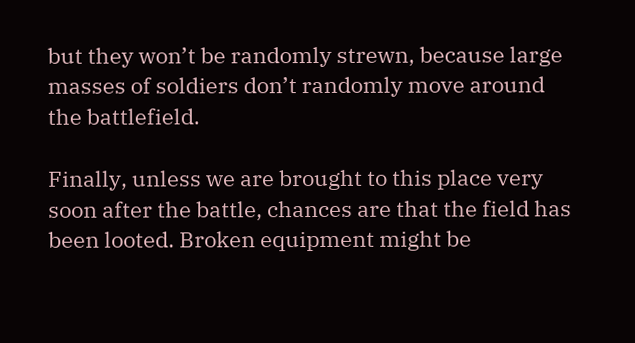but they won’t be randomly strewn, because large masses of soldiers don’t randomly move around the battlefield.

Finally, unless we are brought to this place very soon after the battle, chances are that the field has been looted. Broken equipment might be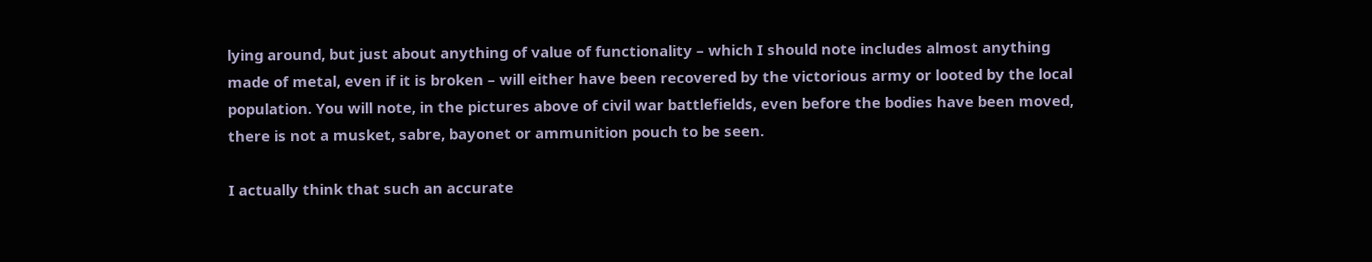lying around, but just about anything of value of functionality – which I should note includes almost anything made of metal, even if it is broken – will either have been recovered by the victorious army or looted by the local population. You will note, in the pictures above of civil war battlefields, even before the bodies have been moved, there is not a musket, sabre, bayonet or ammunition pouch to be seen.

I actually think that such an accurate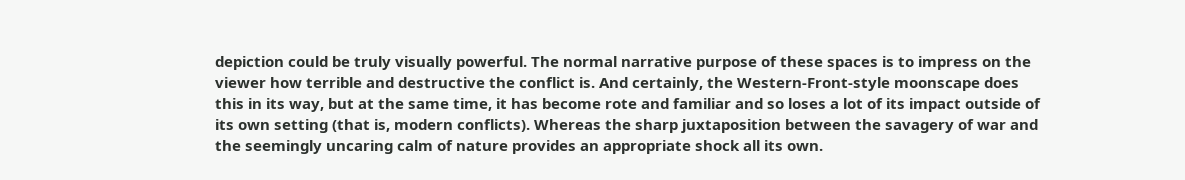depiction could be truly visually powerful. The normal narrative purpose of these spaces is to impress on the viewer how terrible and destructive the conflict is. And certainly, the Western-Front-style moonscape does this in its way, but at the same time, it has become rote and familiar and so loses a lot of its impact outside of its own setting (that is, modern conflicts). Whereas the sharp juxtaposition between the savagery of war and the seemingly uncaring calm of nature provides an appropriate shock all its own.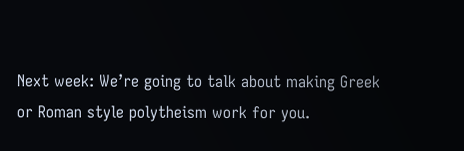Next week: We’re going to talk about making Greek or Roman style polytheism work for you.